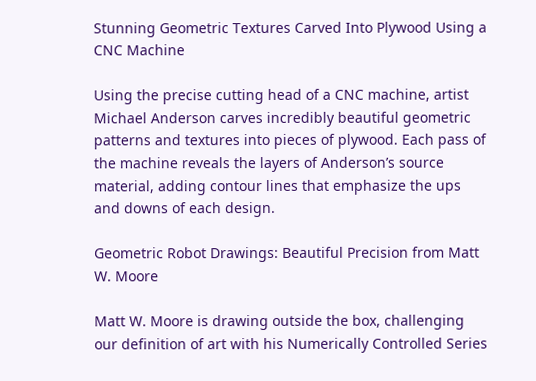Stunning Geometric Textures Carved Into Plywood Using a CNC Machine

Using the precise cutting head of a CNC machine, artist Michael Anderson carves incredibly beautiful geometric patterns and textures into pieces of plywood. Each pass of the machine reveals the layers of Anderson’s source material, adding contour lines that emphasize the ups and downs of each design.

Geometric Robot Drawings: Beautiful Precision from Matt W. Moore

Matt W. Moore is drawing outside the box, challenging our definition of art with his Numerically Controlled Series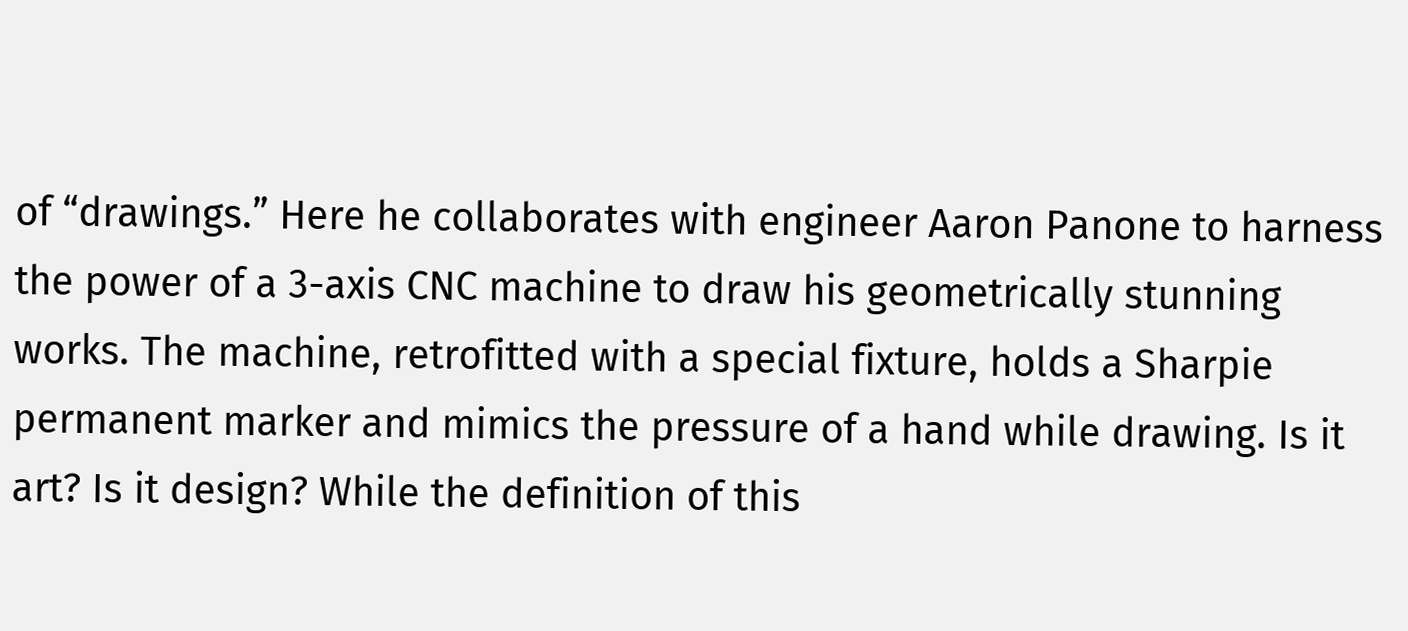of “drawings.” Here he collaborates with engineer Aaron Panone to harness the power of a 3-axis CNC machine to draw his geometrically stunning works. The machine, retrofitted with a special fixture, holds a Sharpie permanent marker and mimics the pressure of a hand while drawing. Is it art? Is it design? While the definition of this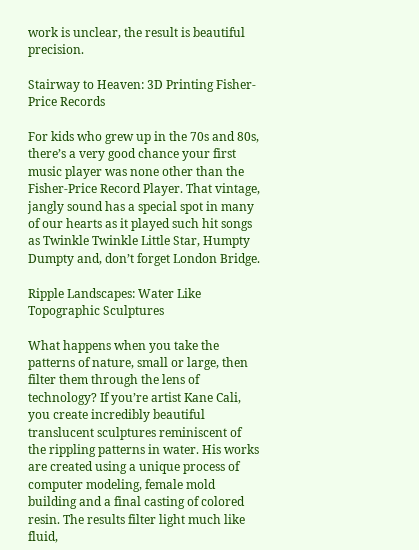work is unclear, the result is beautiful precision.

Stairway to Heaven: 3D Printing Fisher-Price Records

For kids who grew up in the 70s and 80s, there’s a very good chance your first music player was none other than the Fisher-Price Record Player. That vintage, jangly sound has a special spot in many of our hearts as it played such hit songs as Twinkle Twinkle Little Star, Humpty Dumpty and, don’t forget London Bridge.

Ripple Landscapes: Water Like Topographic Sculptures

What happens when you take the patterns of nature, small or large, then filter them through the lens of technology? If you’re artist Kane Cali, you create incredibly beautiful translucent sculptures reminiscent of the rippling patterns in water. His works are created using a unique process of computer modeling, female mold building and a final casting of colored resin. The results filter light much like fluid,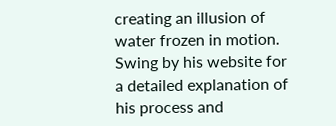creating an illusion of water frozen in motion. Swing by his website for a detailed explanation of his process and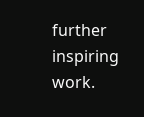further inspiring work.